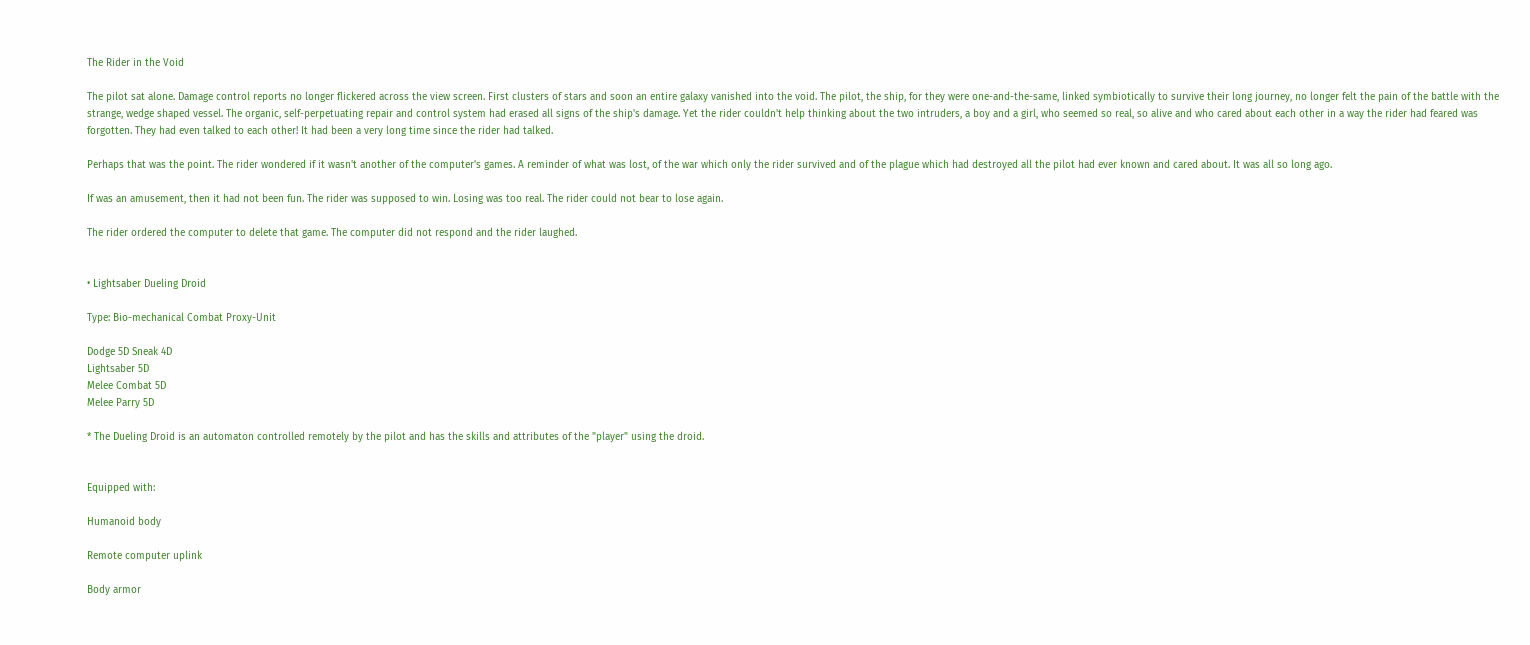The Rider in the Void

The pilot sat alone. Damage control reports no longer flickered across the view screen. First clusters of stars and soon an entire galaxy vanished into the void. The pilot, the ship, for they were one-and-the-same, linked symbiotically to survive their long journey, no longer felt the pain of the battle with the strange, wedge shaped vessel. The organic, self-perpetuating repair and control system had erased all signs of the ship's damage. Yet the rider couldn't help thinking about the two intruders, a boy and a girl, who seemed so real, so alive and who cared about each other in a way the rider had feared was forgotten. They had even talked to each other! It had been a very long time since the rider had talked.

Perhaps that was the point. The rider wondered if it wasn't another of the computer's games. A reminder of what was lost, of the war which only the rider survived and of the plague which had destroyed all the pilot had ever known and cared about. It was all so long ago.

If was an amusement, then it had not been fun. The rider was supposed to win. Losing was too real. The rider could not bear to lose again.

The rider ordered the computer to delete that game. The computer did not respond and the rider laughed.


• Lightsaber Dueling Droid

Type: Bio-mechanical Combat Proxy-Unit

Dodge 5D Sneak 4D
Lightsaber 5D
Melee Combat 5D
Melee Parry 5D

* The Dueling Droid is an automaton controlled remotely by the pilot and has the skills and attributes of the "player" using the droid.


Equipped with:

Humanoid body

Remote computer uplink

Body armor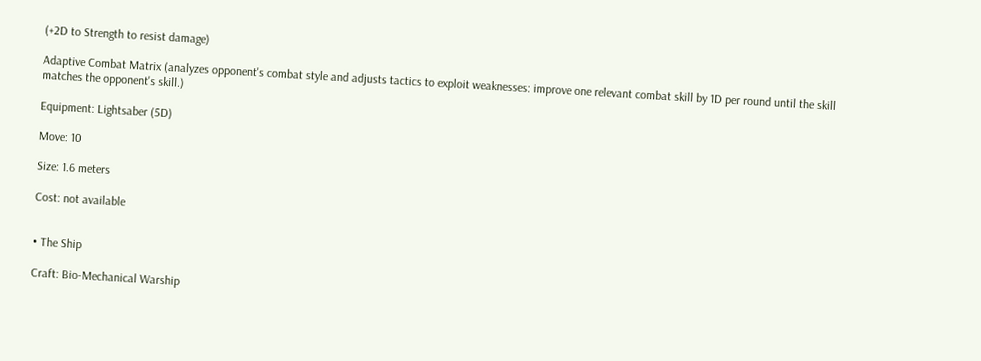(+2D to Strength to resist damage)

Adaptive Combat Matrix (analyzes opponent's combat style and adjusts tactics to exploit weaknesses: improve one relevant combat skill by 1D per round until the skill matches the opponent's skill.)

Equipment: Lightsaber (5D)

Move: 10

Size: 1.6 meters

Cost: not available


• The Ship

Craft: Bio-Mechanical Warship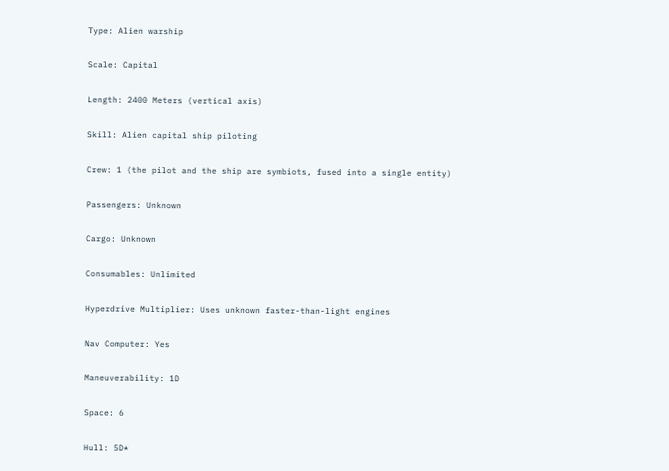Type: Alien warship

Scale: Capital

Length: 2400 Meters (vertical axis)

Skill: Alien capital ship piloting

Crew: 1 (the pilot and the ship are symbiots, fused into a single entity)

Passengers: Unknown

Cargo: Unknown

Consumables: Unlimited

Hyperdrive Multiplier: Uses unknown faster-than-light engines

Nav Computer: Yes

Maneuverability: 1D

Space: 6

Hull: 5D*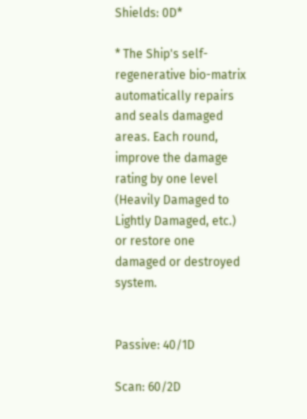Shields: 0D*

* The Ship's self-regenerative bio-matrix automatically repairs and seals damaged areas. Each round, improve the damage rating by one level (Heavily Damaged to Lightly Damaged, etc.) or restore one damaged or destroyed system.


Passive: 40/1D

Scan: 60/2D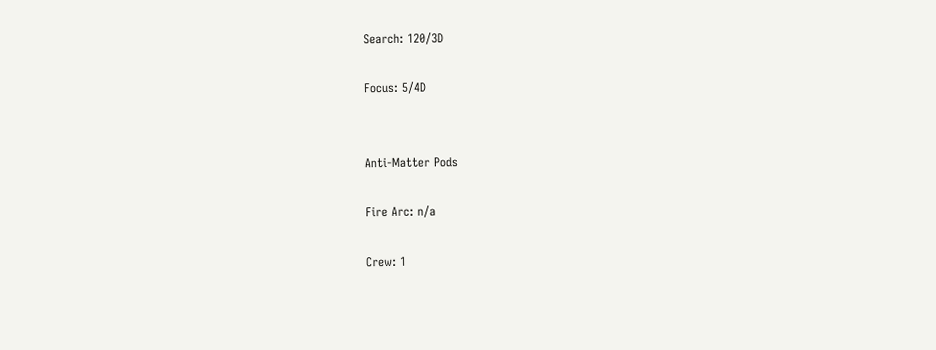Search: 120/3D

Focus: 5/4D


Anti-Matter Pods

Fire Arc: n/a

Crew: 1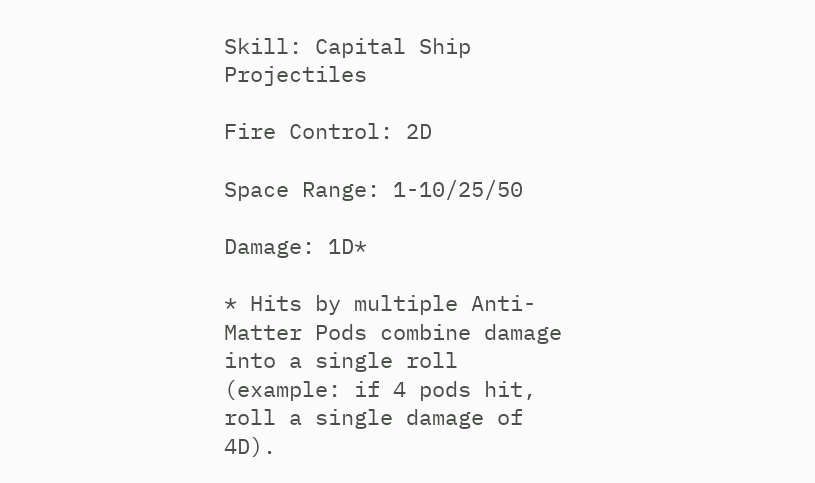Skill: Capital Ship Projectiles

Fire Control: 2D

Space Range: 1-10/25/50

Damage: 1D*

* Hits by multiple Anti-Matter Pods combine damage into a single roll (example: if 4 pods hit, roll a single damage of 4D).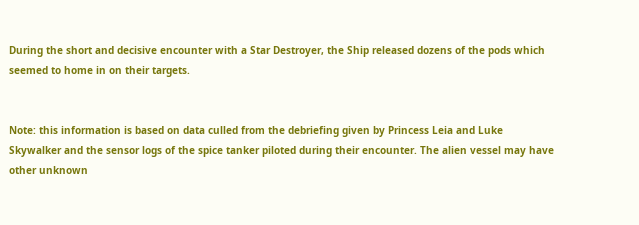During the short and decisive encounter with a Star Destroyer, the Ship released dozens of the pods which seemed to home in on their targets.


Note: this information is based on data culled from the debriefing given by Princess Leia and Luke Skywalker and the sensor logs of the spice tanker piloted during their encounter. The alien vessel may have other unknown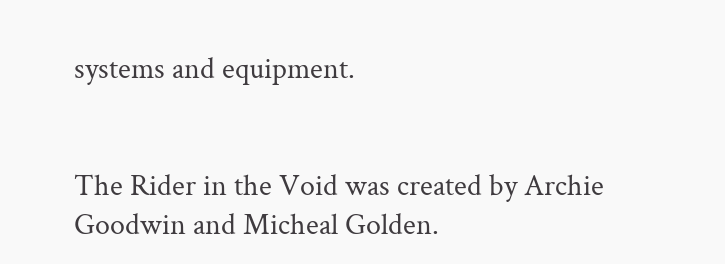systems and equipment.


The Rider in the Void was created by Archie Goodwin and Micheal Golden.